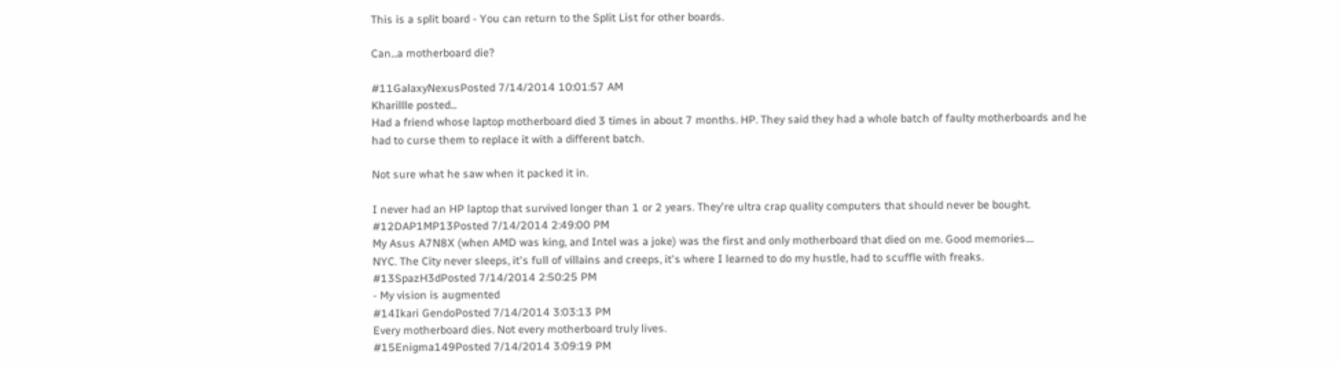This is a split board - You can return to the Split List for other boards.

Can...a motherboard die?

#11GalaxyNexusPosted 7/14/2014 10:01:57 AM
Kharillle posted...
Had a friend whose laptop motherboard died 3 times in about 7 months. HP. They said they had a whole batch of faulty motherboards and he had to curse them to replace it with a different batch.

Not sure what he saw when it packed it in.

I never had an HP laptop that survived longer than 1 or 2 years. They're ultra crap quality computers that should never be bought.
#12DAP1MP13Posted 7/14/2014 2:49:00 PM
My Asus A7N8X (when AMD was king, and Intel was a joke) was the first and only motherboard that died on me. Good memories....
NYC. The City never sleeps, it's full of villains and creeps, it's where I learned to do my hustle, had to scuffle with freaks.
#13SpazH3dPosted 7/14/2014 2:50:25 PM
- My vision is augmented
#14Ikari GendoPosted 7/14/2014 3:03:13 PM
Every motherboard dies. Not every motherboard truly lives.
#15Enigma149Posted 7/14/2014 3:09:19 PM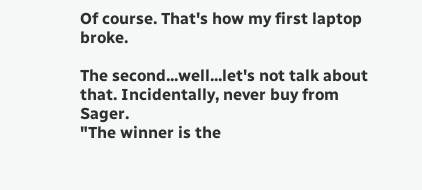Of course. That's how my first laptop broke.

The second...well...let's not talk about that. Incidentally, never buy from Sager.
"The winner is the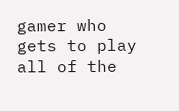gamer who gets to play all of the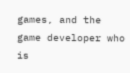games, and the game developer who is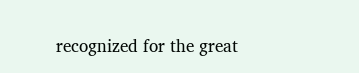recognized for the great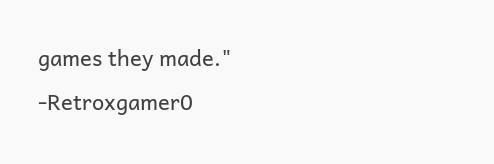games they made." -Retroxgamer0